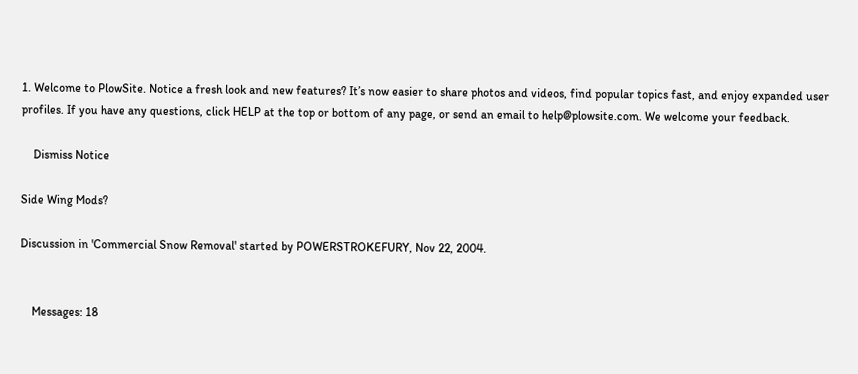1. Welcome to PlowSite. Notice a fresh look and new features? It’s now easier to share photos and videos, find popular topics fast, and enjoy expanded user profiles. If you have any questions, click HELP at the top or bottom of any page, or send an email to help@plowsite.com. We welcome your feedback.

    Dismiss Notice

Side Wing Mods?

Discussion in 'Commercial Snow Removal' started by POWERSTROKEFURY, Nov 22, 2004.


    Messages: 18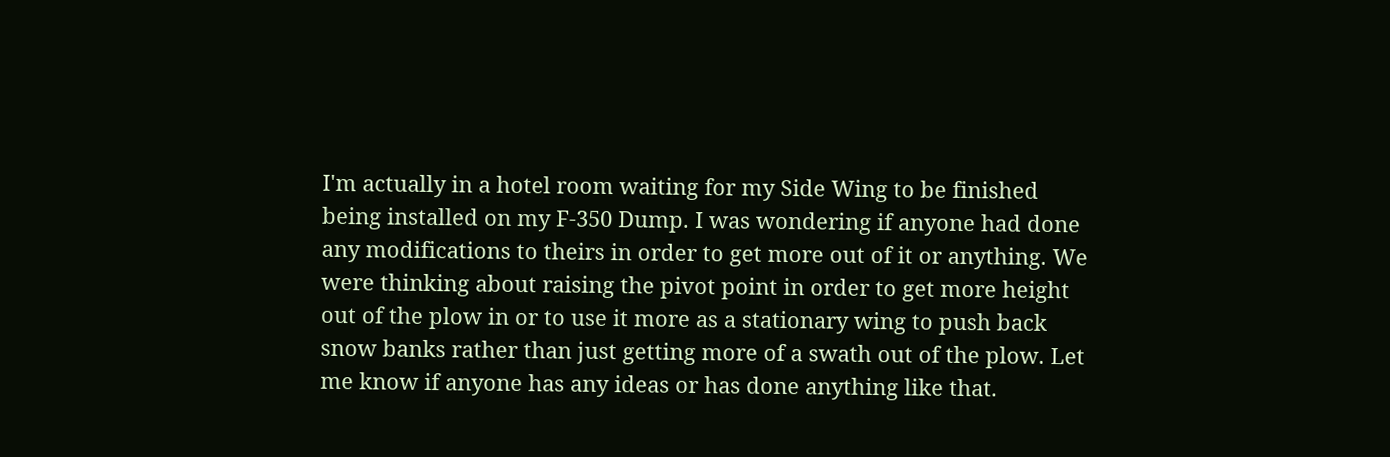I'm actually in a hotel room waiting for my Side Wing to be finished being installed on my F-350 Dump. I was wondering if anyone had done any modifications to theirs in order to get more out of it or anything. We were thinking about raising the pivot point in order to get more height out of the plow in or to use it more as a stationary wing to push back snow banks rather than just getting more of a swath out of the plow. Let me know if anyone has any ideas or has done anything like that.